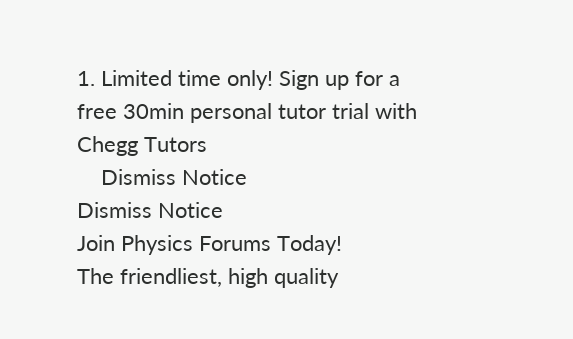1. Limited time only! Sign up for a free 30min personal tutor trial with Chegg Tutors
    Dismiss Notice
Dismiss Notice
Join Physics Forums Today!
The friendliest, high quality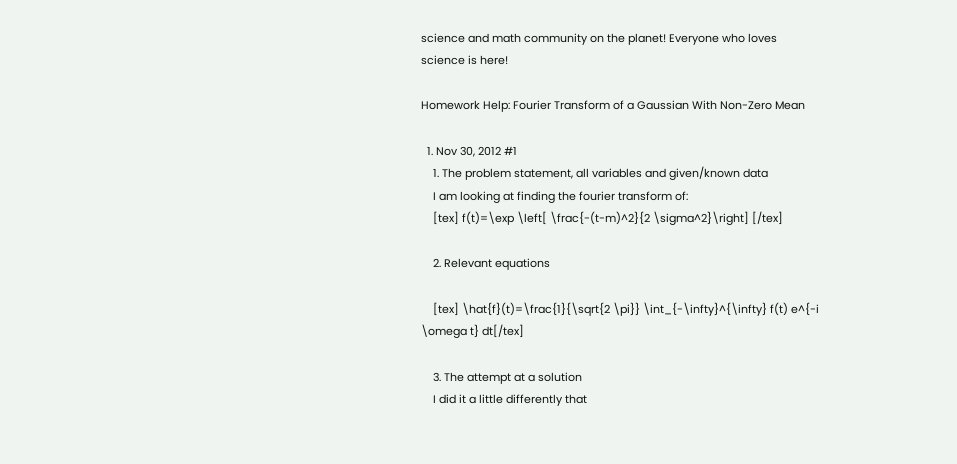science and math community on the planet! Everyone who loves science is here!

Homework Help: Fourier Transform of a Gaussian With Non-Zero Mean

  1. Nov 30, 2012 #1
    1. The problem statement, all variables and given/known data
    I am looking at finding the fourier transform of:
    [tex] f(t)=\exp \left[ \frac{-(t-m)^2}{2 \sigma^2}\right] [/tex]

    2. Relevant equations

    [tex] \hat{f}(t)=\frac{1}{\sqrt{2 \pi}} \int_{-\infty}^{\infty} f(t) e^{-i \omega t} dt[/tex]

    3. The attempt at a solution
    I did it a little differently that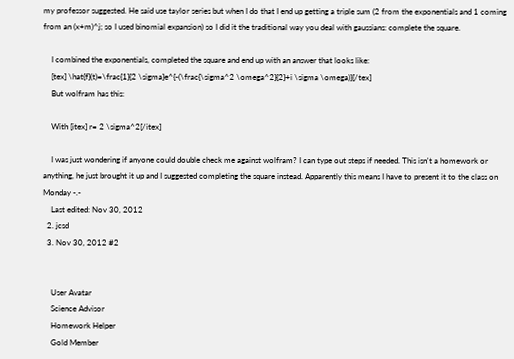my professor suggested. He said use taylor series but when I do that I end up getting a triple sum (2 from the exponentials and 1 coming from an (x+m)^j; so I used binomial expansion) so I did it the traditional way you deal with gaussians: complete the square.

    I combined the exponentials, completed the square and end up with an answer that looks like:
    [tex] \hat{f}(t)=\frac{1}{2 \sigma}e^{-(\frac{\sigma^2 \omega^2}{2}+i \sigma \omega)}[/tex]
    But wolfram has this:

    With [itex] r= 2 \sigma^2[/itex]

    I was just wondering if anyone could double check me against wolfram? I can type out steps if needed. This isn't a homework or anything, he just brought it up and I suggested completing the square instead. Apparently this means I have to present it to the class on Monday -.-
    Last edited: Nov 30, 2012
  2. jcsd
  3. Nov 30, 2012 #2


    User Avatar
    Science Advisor
    Homework Helper
    Gold Member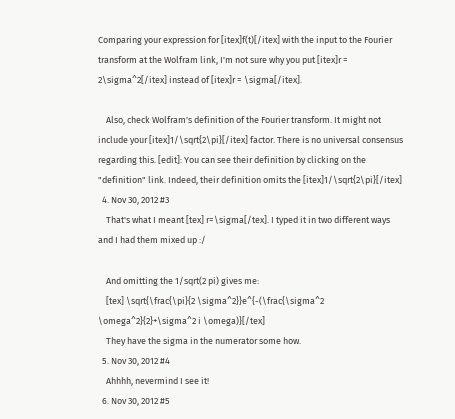Comparing your expression for [itex]f(t)[/itex] with the input to the Fourier transform at the Wolfram link, I'm not sure why you put [itex]r = 2\sigma^2[/itex] instead of [itex]r = \sigma[/itex].

    Also, check Wolfram's definition of the Fourier transform. It might not include your [itex]1/\sqrt{2\pi}[/itex] factor. There is no universal consensus regarding this. [edit]: You can see their definition by clicking on the "definition" link. Indeed, their definition omits the [itex]1/\sqrt{2\pi}[/itex]
  4. Nov 30, 2012 #3
    That's what I meant [tex] r=\sigma[/tex]. I typed it in two different ways and I had them mixed up :/

    And omitting the 1/sqrt(2 pi) gives me:
    [tex] \sqrt{\frac{\pi}{2 \sigma^2}}e^{-(\frac{\sigma^2 \omega^2}{2}+\sigma^2 i \omega)}[/tex]
    They have the sigma in the numerator some how.
  5. Nov 30, 2012 #4
    Ahhhh, nevermind I see it!
  6. Nov 30, 2012 #5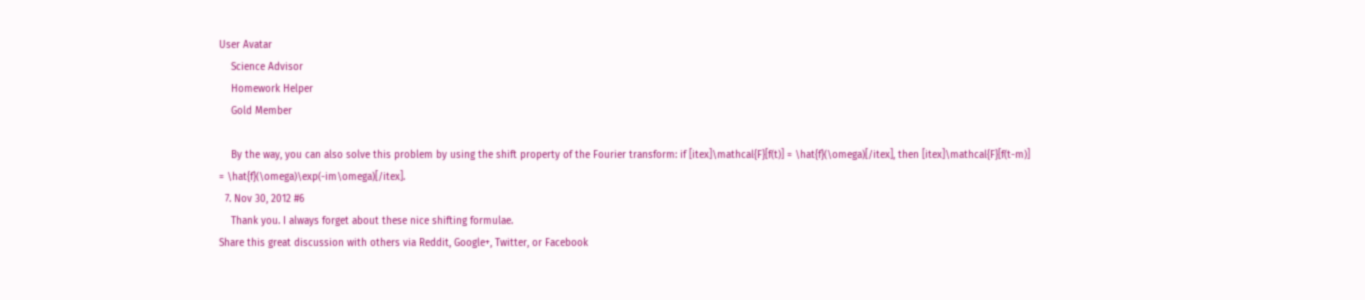User Avatar
    Science Advisor
    Homework Helper
    Gold Member

    By the way, you can also solve this problem by using the shift property of the Fourier transform: if [itex]\mathcal{F}[f(t)] = \hat{f}(\omega)[/itex], then [itex]\mathcal{F}[f(t-m)] = \hat{f}(\omega)\exp(-im\omega)[/itex].
  7. Nov 30, 2012 #6
    Thank you. I always forget about these nice shifting formulae.
Share this great discussion with others via Reddit, Google+, Twitter, or Facebook